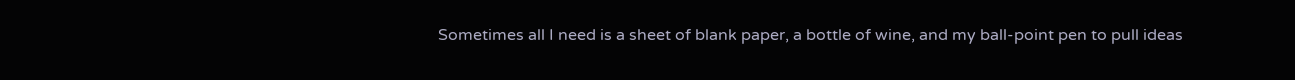Sometimes all I need is a sheet of blank paper, a bottle of wine, and my ball-point pen to pull ideas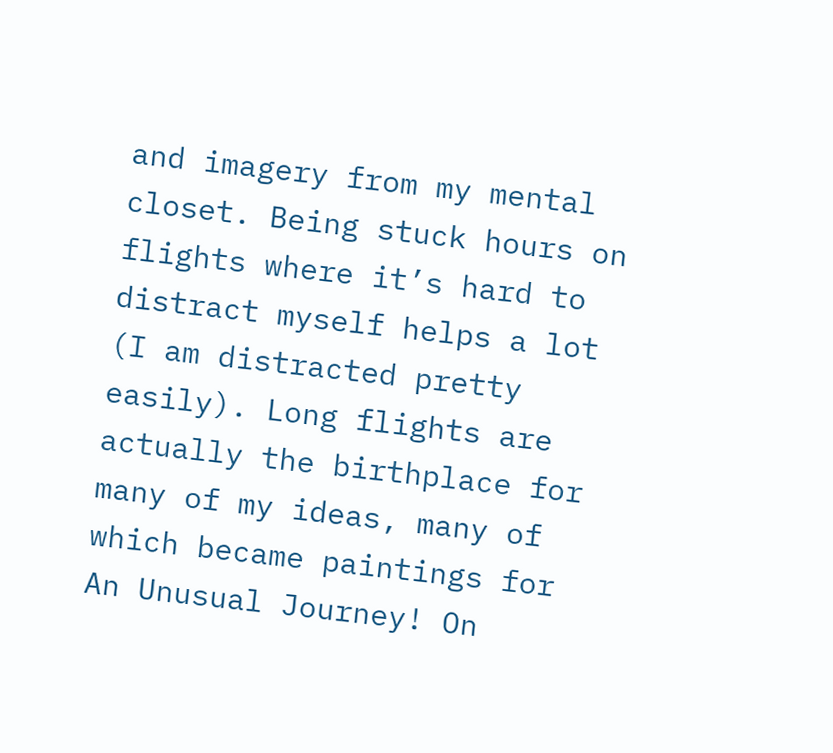and imagery from my mental closet. Being stuck hours on flights where it’s hard to distract myself helps a lot (I am distracted pretty easily). Long flights are actually the birthplace for many of my ideas, many of which became paintings for An Unusual Journey! On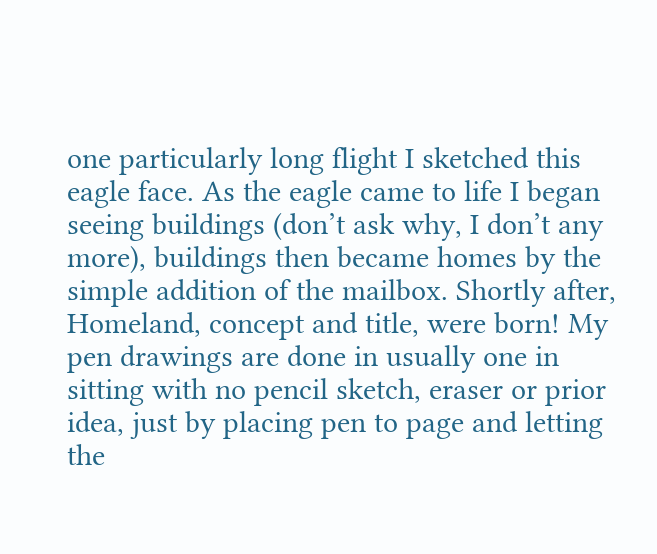one particularly long flight I sketched this eagle face. As the eagle came to life I began seeing buildings (don’t ask why, I don’t any more), buildings then became homes by the simple addition of the mailbox. Shortly after, Homeland, concept and title, were born! My pen drawings are done in usually one in sitting with no pencil sketch, eraser or prior idea, just by placing pen to page and letting the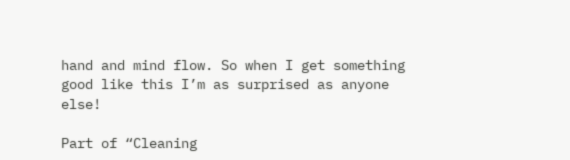hand and mind flow. So when I get something good like this I’m as surprised as anyone else!

Part of “Cleaning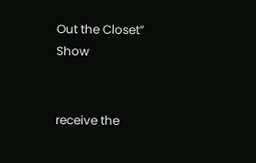Out the Closet” Show


receive the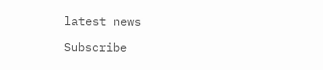latest news

Subscribe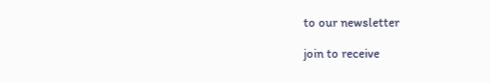to our newsletter

join to receive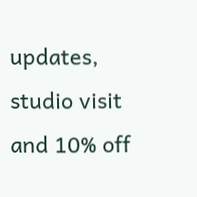updates, studio visit and 10% off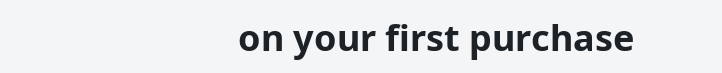on your first purchase